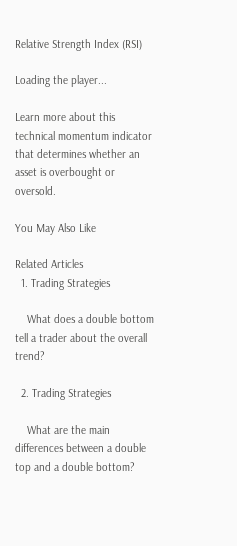Relative Strength Index (RSI)

Loading the player...

Learn more about this technical momentum indicator that determines whether an asset is overbought or oversold.

You May Also Like

Related Articles
  1. Trading Strategies

    What does a double bottom tell a trader about the overall trend?

  2. Trading Strategies

    What are the main differences between a double top and a double bottom?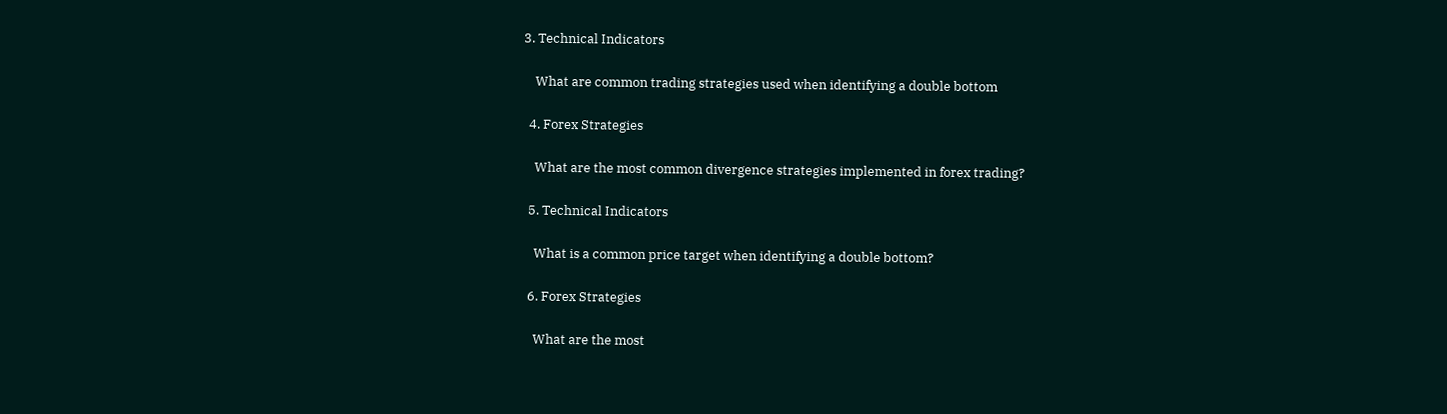3. Technical Indicators

    What are common trading strategies used when identifying a double bottom

  4. Forex Strategies

    What are the most common divergence strategies implemented in forex trading?

  5. Technical Indicators

    What is a common price target when identifying a double bottom?

  6. Forex Strategies

    What are the most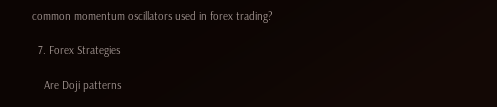common momentum oscillators used in forex trading?

  7. Forex Strategies

    Are Doji patterns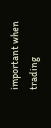important when trading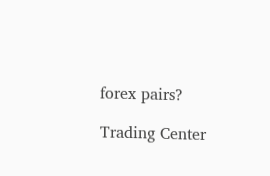forex pairs?

Trading Center